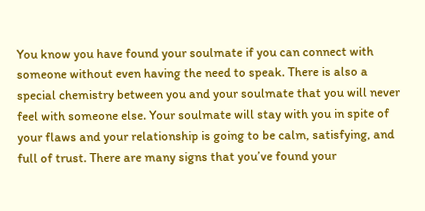You know you have found your soulmate if you can connect with someone without even having the need to speak. There is also a special chemistry between you and your soulmate that you will never feel with someone else. Your soulmate will stay with you in spite of your flaws and your relationship is going to be calm, satisfying, and full of trust. There are many signs that you’ve found your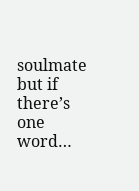soulmate but if there’s one word…